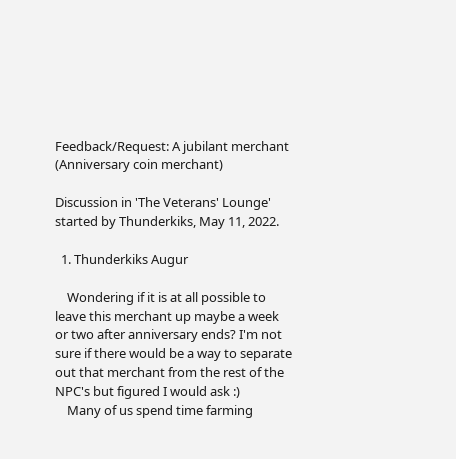Feedback/Request: A jubilant merchant (Anniversary coin merchant)

Discussion in 'The Veterans' Lounge' started by Thunderkiks, May 11, 2022.

  1. Thunderkiks Augur

    Wondering if it is at all possible to leave this merchant up maybe a week or two after anniversary ends? I'm not sure if there would be a way to separate out that merchant from the rest of the NPC's but figured I would ask :)
    Many of us spend time farming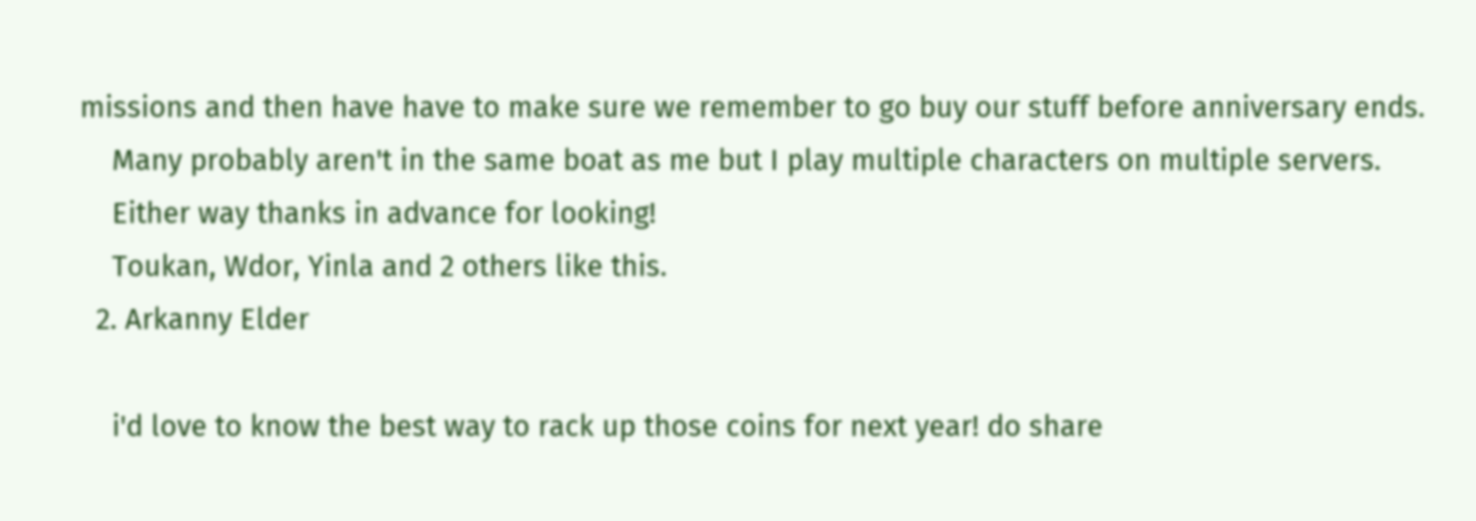missions and then have have to make sure we remember to go buy our stuff before anniversary ends.
    Many probably aren't in the same boat as me but I play multiple characters on multiple servers.
    Either way thanks in advance for looking!
    Toukan, Wdor, Yinla and 2 others like this.
  2. Arkanny Elder

    i'd love to know the best way to rack up those coins for next year! do share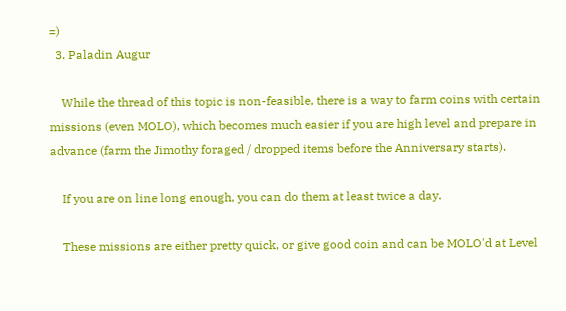=)
  3. Paladin Augur

    While the thread of this topic is non-feasible, there is a way to farm coins with certain missions (even MOLO), which becomes much easier if you are high level and prepare in advance (farm the Jimothy foraged / dropped items before the Anniversary starts).

    If you are on line long enough, you can do them at least twice a day.

    These missions are either pretty quick, or give good coin and can be MOLO'd at Level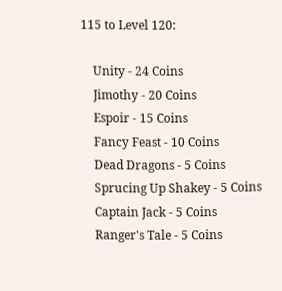115 to Level 120:

    Unity - 24 Coins
    Jimothy - 20 Coins
    Espoir - 15 Coins
    Fancy Feast - 10 Coins
    Dead Dragons - 5 Coins
    Sprucing Up Shakey - 5 Coins
    Captain Jack - 5 Coins
    Ranger's Tale - 5 Coins